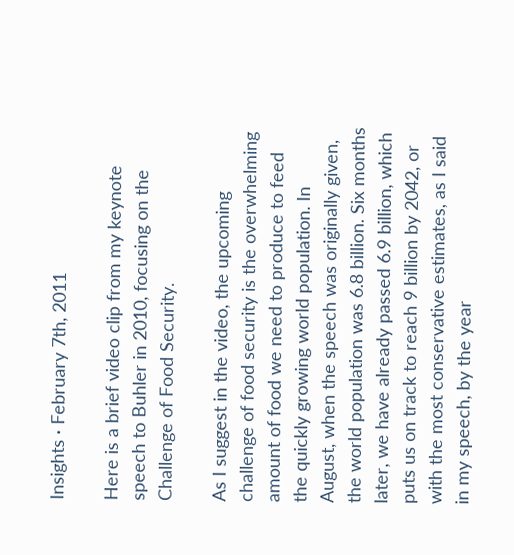Insights · February 7th, 2011

Here is a brief video clip from my keynote speech to Buhler in 2010, focusing on the Challenge of Food Security.

As I suggest in the video, the upcoming challenge of food security is the overwhelming amount of food we need to produce to feed the quickly growing world population. In August, when the speech was originally given, the world population was 6.8 billion. Six months later, we have already passed 6.9 billion, which puts us on track to reach 9 billion by 2042, or with the most conservative estimates, as I said in my speech, by the year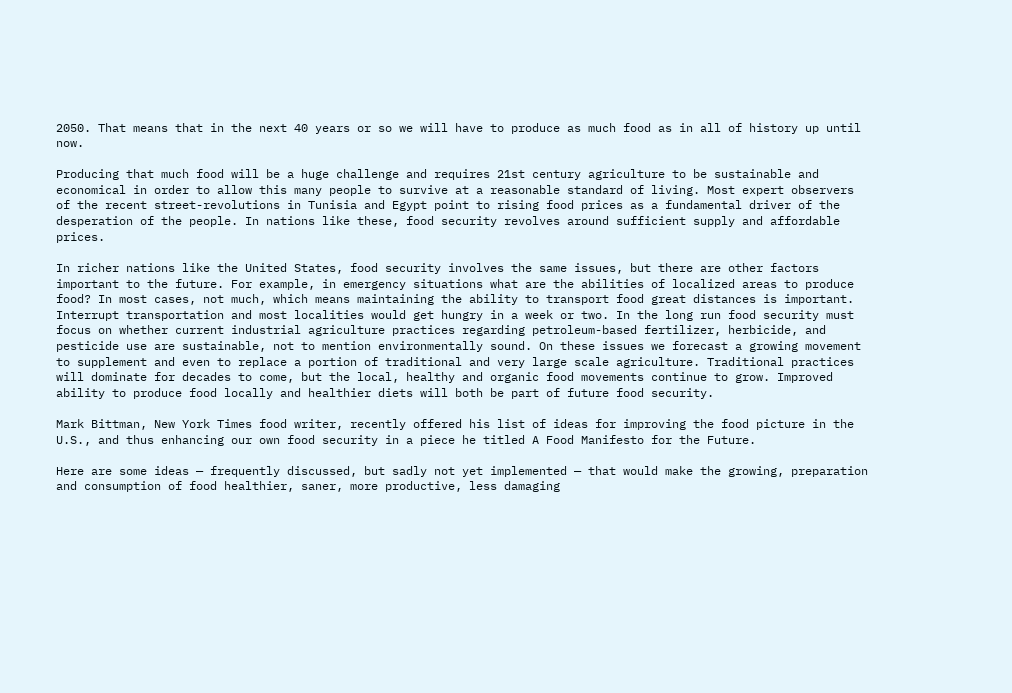2050. That means that in the next 40 years or so we will have to produce as much food as in all of history up until now.

Producing that much food will be a huge challenge and requires 21st century agriculture to be sustainable and economical in order to allow this many people to survive at a reasonable standard of living. Most expert observers of the recent street-revolutions in Tunisia and Egypt point to rising food prices as a fundamental driver of the desperation of the people. In nations like these, food security revolves around sufficient supply and affordable prices.

In richer nations like the United States, food security involves the same issues, but there are other factors important to the future. For example, in emergency situations what are the abilities of localized areas to produce food? In most cases, not much, which means maintaining the ability to transport food great distances is important. Interrupt transportation and most localities would get hungry in a week or two. In the long run food security must focus on whether current industrial agriculture practices regarding petroleum-based fertilizer, herbicide, and pesticide use are sustainable, not to mention environmentally sound. On these issues we forecast a growing movement to supplement and even to replace a portion of traditional and very large scale agriculture. Traditional practices will dominate for decades to come, but the local, healthy and organic food movements continue to grow. Improved ability to produce food locally and healthier diets will both be part of future food security.

Mark Bittman, New York Times food writer, recently offered his list of ideas for improving the food picture in the U.S., and thus enhancing our own food security in a piece he titled A Food Manifesto for the Future.

Here are some ideas — frequently discussed, but sadly not yet implemented — that would make the growing, preparation and consumption of food healthier, saner, more productive, less damaging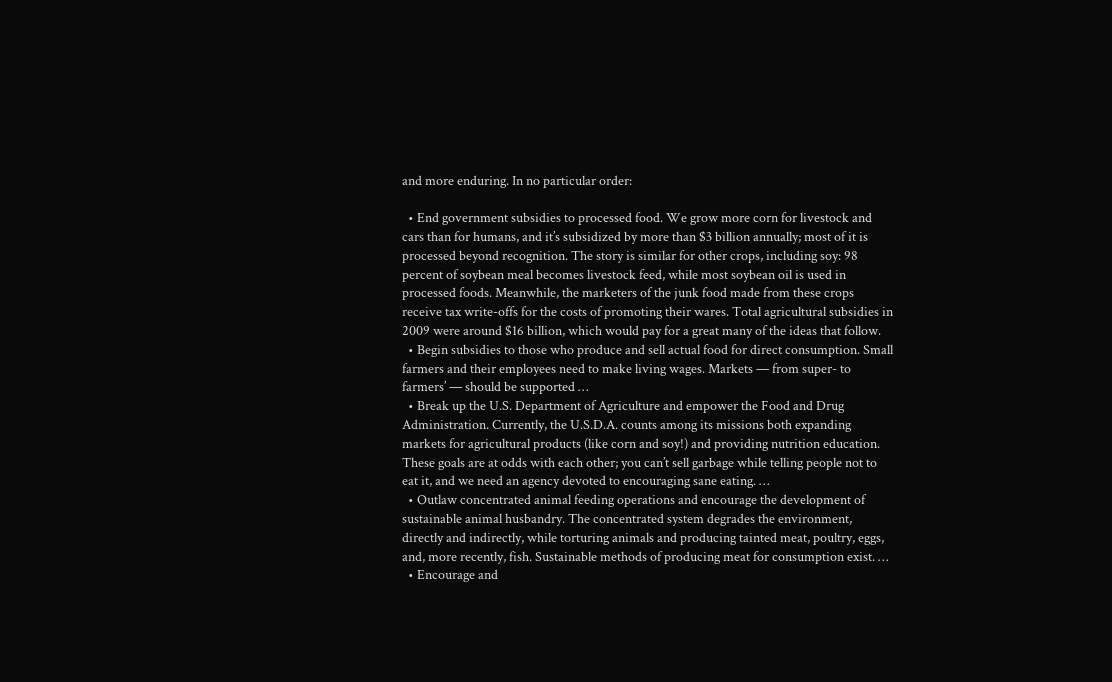and more enduring. In no particular order:

  • End government subsidies to processed food. We grow more corn for livestock and cars than for humans, and it’s subsidized by more than $3 billion annually; most of it is processed beyond recognition. The story is similar for other crops, including soy: 98 percent of soybean meal becomes livestock feed, while most soybean oil is used in processed foods. Meanwhile, the marketers of the junk food made from these crops receive tax write-offs for the costs of promoting their wares. Total agricultural subsidies in 2009 were around $16 billion, which would pay for a great many of the ideas that follow.
  • Begin subsidies to those who produce and sell actual food for direct consumption. Small farmers and their employees need to make living wages. Markets — from super- to farmers’ — should be supported …
  • Break up the U.S. Department of Agriculture and empower the Food and Drug Administration. Currently, the U.S.D.A. counts among its missions both expanding markets for agricultural products (like corn and soy!) and providing nutrition education. These goals are at odds with each other; you can’t sell garbage while telling people not to eat it, and we need an agency devoted to encouraging sane eating. …
  • Outlaw concentrated animal feeding operations and encourage the development of sustainable animal husbandry. The concentrated system degrades the environment, directly and indirectly, while torturing animals and producing tainted meat, poultry, eggs, and, more recently, fish. Sustainable methods of producing meat for consumption exist. …
  • Encourage and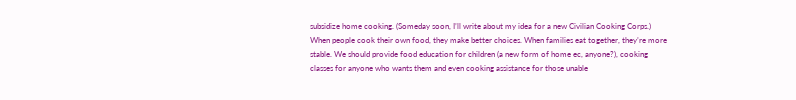subsidize home cooking. (Someday soon, I’ll write about my idea for a new Civilian Cooking Corps.) When people cook their own food, they make better choices. When families eat together, they’re more stable. We should provide food education for children (a new form of home ec, anyone?), cooking classes for anyone who wants them and even cooking assistance for those unable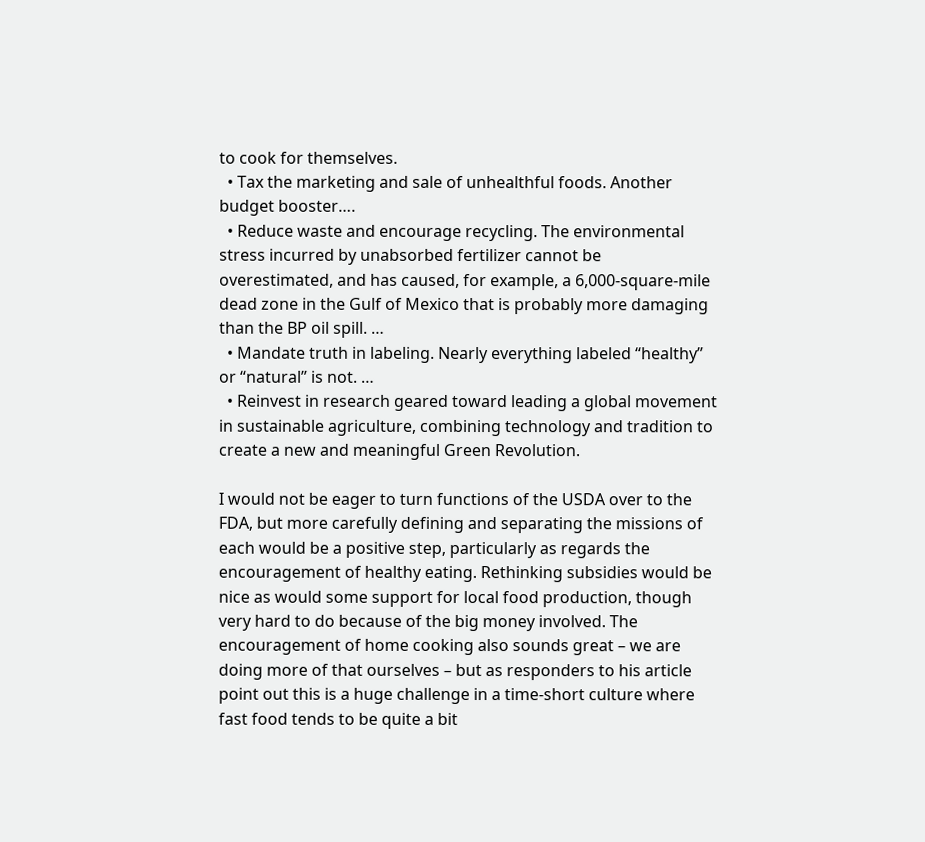to cook for themselves.
  • Tax the marketing and sale of unhealthful foods. Another budget booster….
  • Reduce waste and encourage recycling. The environmental stress incurred by unabsorbed fertilizer cannot be overestimated, and has caused, for example, a 6,000-square-mile dead zone in the Gulf of Mexico that is probably more damaging than the BP oil spill. …
  • Mandate truth in labeling. Nearly everything labeled “healthy” or “natural” is not. …
  • Reinvest in research geared toward leading a global movement in sustainable agriculture, combining technology and tradition to create a new and meaningful Green Revolution.

I would not be eager to turn functions of the USDA over to the FDA, but more carefully defining and separating the missions of each would be a positive step, particularly as regards the encouragement of healthy eating. Rethinking subsidies would be nice as would some support for local food production, though very hard to do because of the big money involved. The encouragement of home cooking also sounds great – we are doing more of that ourselves – but as responders to his article point out this is a huge challenge in a time-short culture where fast food tends to be quite a bit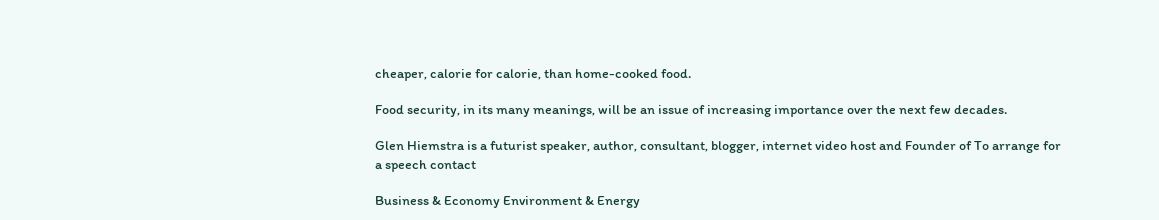cheaper, calorie for calorie, than home-cooked food.

Food security, in its many meanings, will be an issue of increasing importance over the next few decades.

Glen Hiemstra is a futurist speaker, author, consultant, blogger, internet video host and Founder of To arrange for a speech contact

Business & Economy Environment & Energy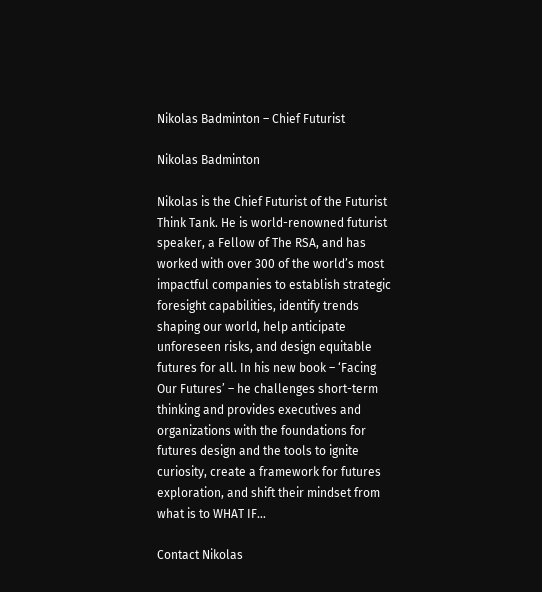Nikolas Badminton – Chief Futurist

Nikolas Badminton

Nikolas is the Chief Futurist of the Futurist Think Tank. He is world-renowned futurist speaker, a Fellow of The RSA, and has worked with over 300 of the world’s most impactful companies to establish strategic foresight capabilities, identify trends shaping our world, help anticipate unforeseen risks, and design equitable futures for all. In his new book – ‘Facing Our Futures’ – he challenges short-term thinking and provides executives and organizations with the foundations for futures design and the tools to ignite curiosity, create a framework for futures exploration, and shift their mindset from what is to WHAT IF…

Contact Nikolas